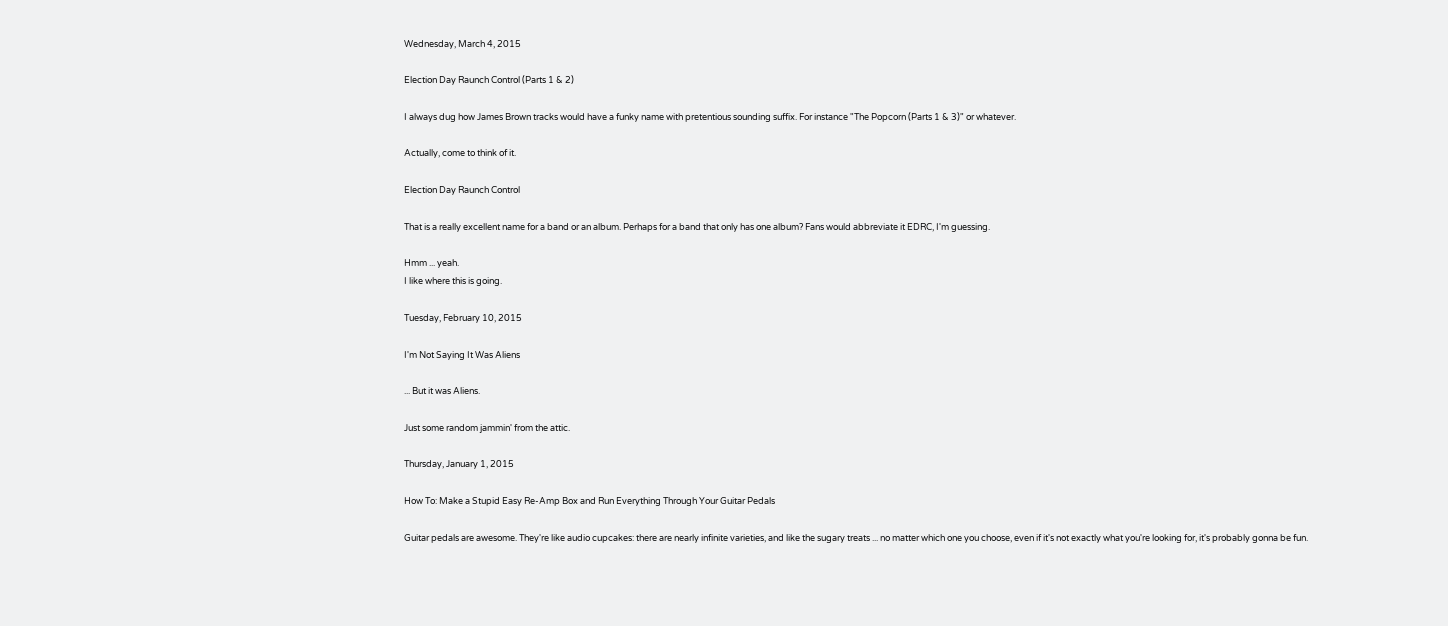Wednesday, March 4, 2015

Election Day Raunch Control (Parts 1 & 2)

I always dug how James Brown tracks would have a funky name with pretentious sounding suffix. For instance "The Popcorn (Parts 1 & 3)" or whatever.

Actually, come to think of it.

Election Day Raunch Control

That is a really excellent name for a band or an album. Perhaps for a band that only has one album? Fans would abbreviate it EDRC, I'm guessing.

Hmm ... yeah.
I like where this is going.

Tuesday, February 10, 2015

I'm Not Saying It Was Aliens

... But it was Aliens.

Just some random jammin' from the attic.

Thursday, January 1, 2015

How To: Make a Stupid Easy Re-Amp Box and Run Everything Through Your Guitar Pedals

Guitar pedals are awesome. They're like audio cupcakes: there are nearly infinite varieties, and like the sugary treats ... no matter which one you choose, even if it's not exactly what you're looking for, it's probably gonna be fun.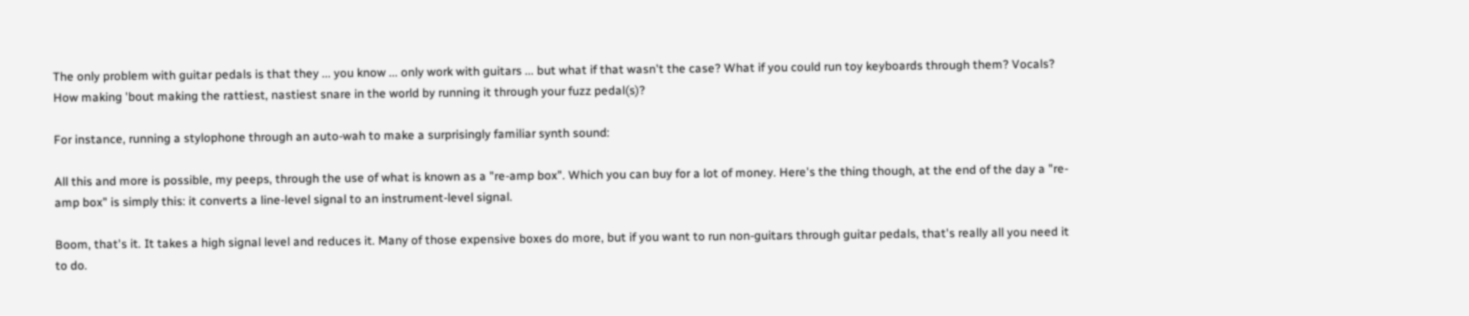The only problem with guitar pedals is that they ... you know ... only work with guitars ... but what if that wasn't the case? What if you could run toy keyboards through them? Vocals? How making 'bout making the rattiest, nastiest snare in the world by running it through your fuzz pedal(s)?

For instance, running a stylophone through an auto-wah to make a surprisingly familiar synth sound:

All this and more is possible, my peeps, through the use of what is known as a "re-amp box". Which you can buy for a lot of money. Here's the thing though, at the end of the day a "re-amp box" is simply this: it converts a line-level signal to an instrument-level signal.

Boom, that's it. It takes a high signal level and reduces it. Many of those expensive boxes do more, but if you want to run non-guitars through guitar pedals, that's really all you need it to do.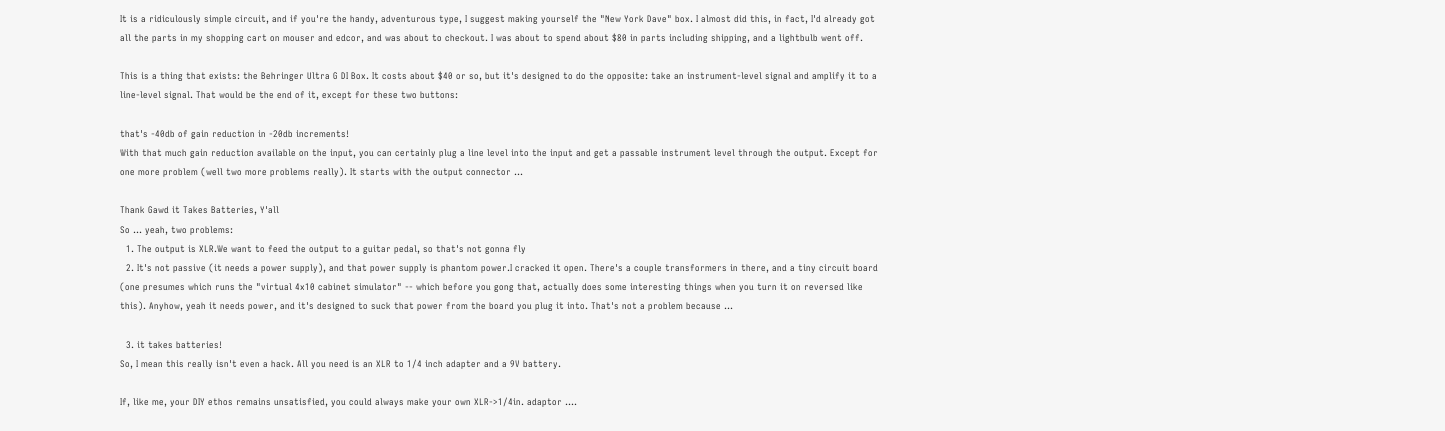It is a ridiculously simple circuit, and if you're the handy, adventurous type, I suggest making yourself the "New York Dave" box. I almost did this, in fact, I'd already got all the parts in my shopping cart on mouser and edcor, and was about to checkout. I was about to spend about $80 in parts including shipping, and a lightbulb went off.

This is a thing that exists: the Behringer Ultra G DI Box. It costs about $40 or so, but it's designed to do the opposite: take an instrument-level signal and amplify it to a line-level signal. That would be the end of it, except for these two buttons:

that's -40db of gain reduction in -20db increments!
With that much gain reduction available on the input, you can certainly plug a line level into the input and get a passable instrument level through the output. Except for one more problem (well two more problems really). It starts with the output connector ...

Thank Gawd it Takes Batteries, Y'all
So ... yeah, two problems:
  1. The output is XLR.We want to feed the output to a guitar pedal, so that's not gonna fly
  2. It's not passive (it needs a power supply), and that power supply is phantom power.I cracked it open. There's a couple transformers in there, and a tiny circuit board (one presumes which runs the "virtual 4x10 cabinet simulator" -- which before you gong that, actually does some interesting things when you turn it on reversed like this). Anyhow, yeah it needs power, and it's designed to suck that power from the board you plug it into. That's not a problem because ...

  3. it takes batteries!
So, I mean this really isn't even a hack. All you need is an XLR to 1/4 inch adapter and a 9V battery.

If, like me, your DIY ethos remains unsatisfied, you could always make your own XLR->1/4in. adaptor ....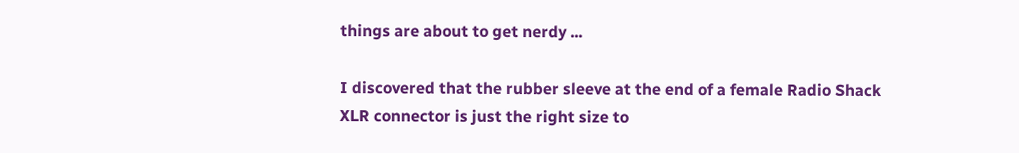things are about to get nerdy ...

I discovered that the rubber sleeve at the end of a female Radio Shack XLR connector is just the right size to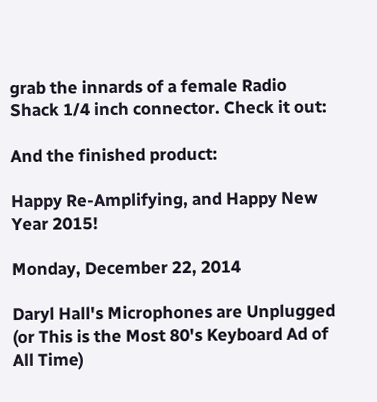grab the innards of a female Radio Shack 1/4 inch connector. Check it out:

And the finished product:

Happy Re-Amplifying, and Happy New Year 2015!

Monday, December 22, 2014

Daryl Hall's Microphones are Unplugged (or This is the Most 80's Keyboard Ad of All Time)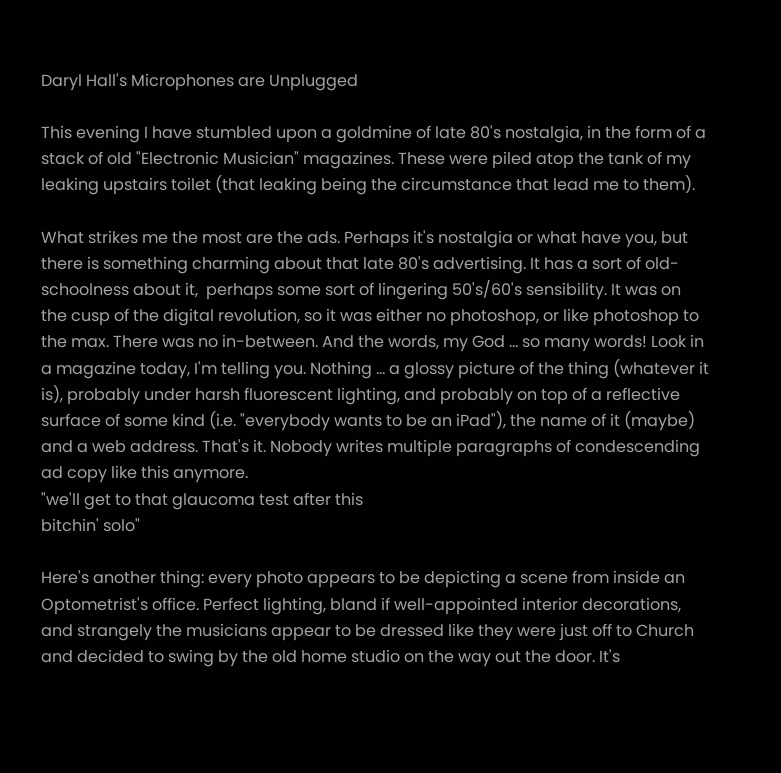Daryl Hall's Microphones are Unplugged

This evening I have stumbled upon a goldmine of late 80's nostalgia, in the form of a stack of old "Electronic Musician" magazines. These were piled atop the tank of my leaking upstairs toilet (that leaking being the circumstance that lead me to them).

What strikes me the most are the ads. Perhaps it's nostalgia or what have you, but there is something charming about that late 80's advertising. It has a sort of old-schoolness about it,  perhaps some sort of lingering 50's/60's sensibility. It was on the cusp of the digital revolution, so it was either no photoshop, or like photoshop to the max. There was no in-between. And the words, my God ... so many words! Look in a magazine today, I'm telling you. Nothing ... a glossy picture of the thing (whatever it is), probably under harsh fluorescent lighting, and probably on top of a reflective surface of some kind (i.e. "everybody wants to be an iPad"), the name of it (maybe) and a web address. That's it. Nobody writes multiple paragraphs of condescending ad copy like this anymore.
"we'll get to that glaucoma test after this
bitchin' solo"

Here's another thing: every photo appears to be depicting a scene from inside an Optometrist's office. Perfect lighting, bland if well-appointed interior decorations, and strangely the musicians appear to be dressed like they were just off to Church and decided to swing by the old home studio on the way out the door. It's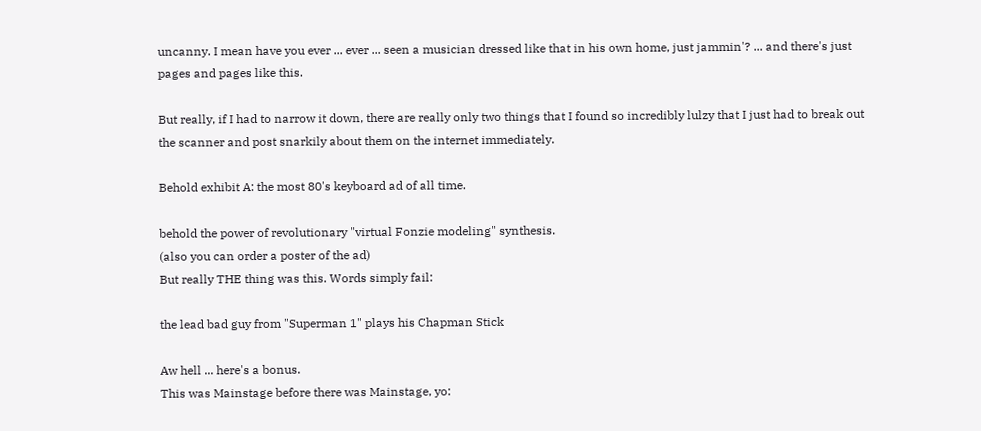uncanny. I mean have you ever ... ever ... seen a musician dressed like that in his own home, just jammin'? ... and there's just pages and pages like this.

But really, if I had to narrow it down, there are really only two things that I found so incredibly lulzy that I just had to break out the scanner and post snarkily about them on the internet immediately.

Behold exhibit A: the most 80's keyboard ad of all time.

behold the power of revolutionary "virtual Fonzie modeling" synthesis.
(also you can order a poster of the ad)
But really THE thing was this. Words simply fail:

the lead bad guy from "Superman 1" plays his Chapman Stick

Aw hell ... here's a bonus.
This was Mainstage before there was Mainstage, yo: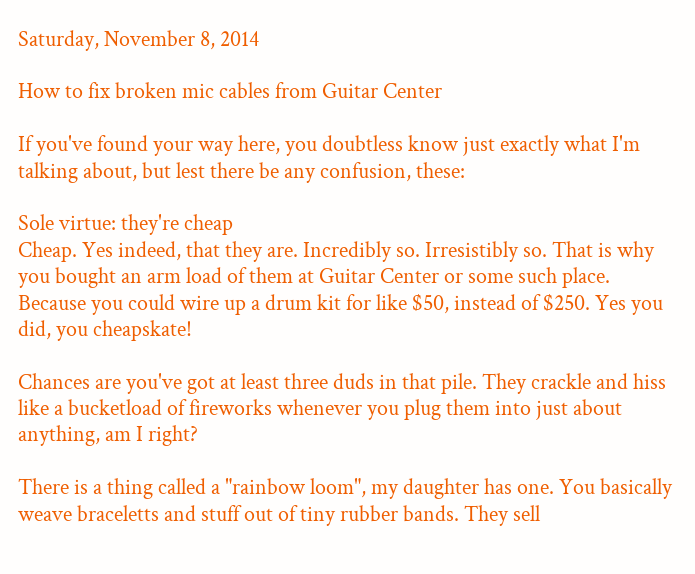Saturday, November 8, 2014

How to fix broken mic cables from Guitar Center

If you've found your way here, you doubtless know just exactly what I'm talking about, but lest there be any confusion, these:

Sole virtue: they're cheap
Cheap. Yes indeed, that they are. Incredibly so. Irresistibly so. That is why you bought an arm load of them at Guitar Center or some such place. Because you could wire up a drum kit for like $50, instead of $250. Yes you did, you cheapskate!

Chances are you've got at least three duds in that pile. They crackle and hiss like a bucketload of fireworks whenever you plug them into just about anything, am I right?

There is a thing called a "rainbow loom", my daughter has one. You basically weave braceletts and stuff out of tiny rubber bands. They sell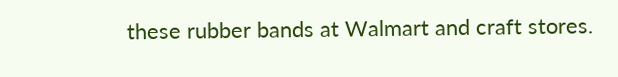these rubber bands at Walmart and craft stores.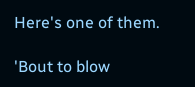Here's one of them.

'Bout to blow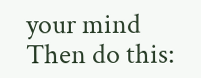your mind
Then do this: